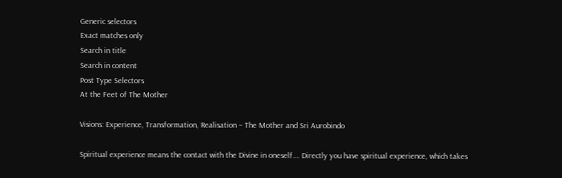Generic selectors
Exact matches only
Search in title
Search in content
Post Type Selectors
At the Feet of The Mother

Visions: Experience, Transformation, Realisation – The Mother and Sri Aurobindo

Spiritual experience means the contact with the Divine in oneself…. Directly you have spiritual experience, which takes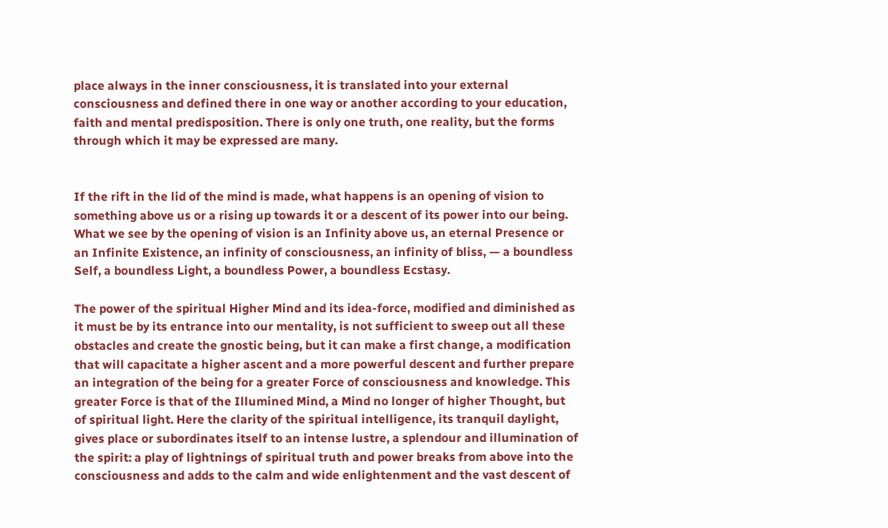place always in the inner consciousness, it is translated into your external consciousness and defined there in one way or another according to your education, faith and mental predisposition. There is only one truth, one reality, but the forms through which it may be expressed are many.


If the rift in the lid of the mind is made, what happens is an opening of vision to something above us or a rising up towards it or a descent of its power into our being. What we see by the opening of vision is an Infinity above us, an eternal Presence or an Infinite Existence, an infinity of consciousness, an infinity of bliss, — a boundless Self, a boundless Light, a boundless Power, a boundless Ecstasy.

The power of the spiritual Higher Mind and its idea-force, modified and diminished as it must be by its entrance into our mentality, is not sufficient to sweep out all these obstacles and create the gnostic being, but it can make a first change, a modification that will capacitate a higher ascent and a more powerful descent and further prepare an integration of the being for a greater Force of consciousness and knowledge. This greater Force is that of the Illumined Mind, a Mind no longer of higher Thought, but of spiritual light. Here the clarity of the spiritual intelligence, its tranquil daylight, gives place or subordinates itself to an intense lustre, a splendour and illumination of the spirit: a play of lightnings of spiritual truth and power breaks from above into the consciousness and adds to the calm and wide enlightenment and the vast descent of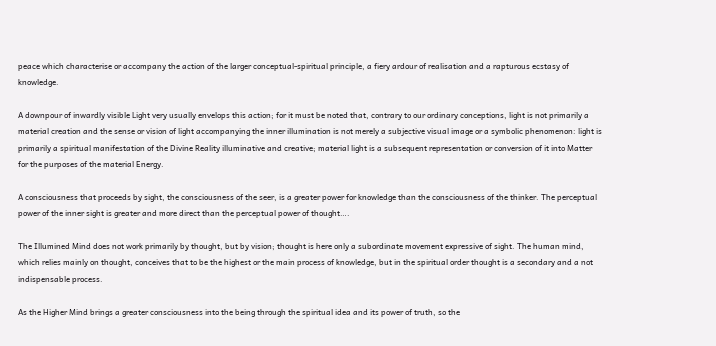peace which characterise or accompany the action of the larger conceptual-spiritual principle, a fiery ardour of realisation and a rapturous ecstasy of knowledge.

A downpour of inwardly visible Light very usually envelops this action; for it must be noted that, contrary to our ordinary conceptions, light is not primarily a material creation and the sense or vision of light accompanying the inner illumination is not merely a subjective visual image or a symbolic phenomenon: light is primarily a spiritual manifestation of the Divine Reality illuminative and creative; material light is a subsequent representation or conversion of it into Matter for the purposes of the material Energy.

A consciousness that proceeds by sight, the consciousness of the seer, is a greater power for knowledge than the consciousness of the thinker. The perceptual power of the inner sight is greater and more direct than the perceptual power of thought….

The Illumined Mind does not work primarily by thought, but by vision; thought is here only a subordinate movement expressive of sight. The human mind, which relies mainly on thought, conceives that to be the highest or the main process of knowledge, but in the spiritual order thought is a secondary and a not indispensable process.

As the Higher Mind brings a greater consciousness into the being through the spiritual idea and its power of truth, so the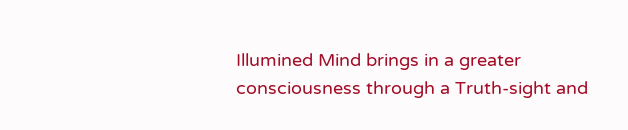Illumined Mind brings in a greater consciousness through a Truth-sight and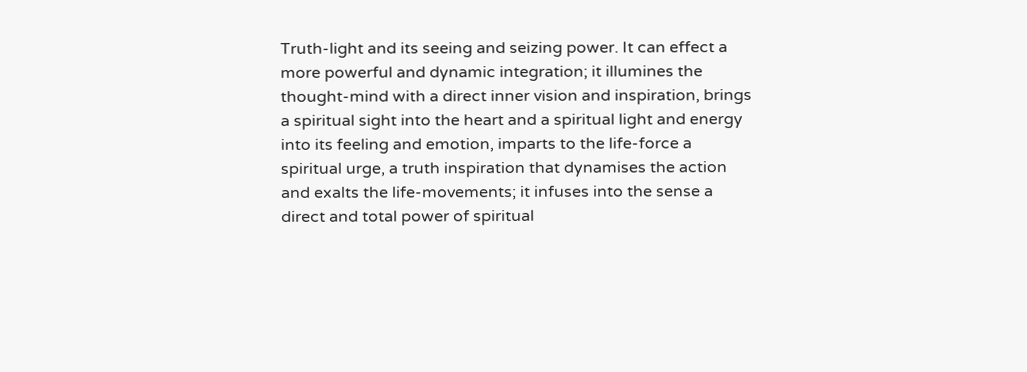Truth-light and its seeing and seizing power. It can effect a more powerful and dynamic integration; it illumines the thought-mind with a direct inner vision and inspiration, brings a spiritual sight into the heart and a spiritual light and energy into its feeling and emotion, imparts to the life-force a spiritual urge, a truth inspiration that dynamises the action and exalts the life-movements; it infuses into the sense a direct and total power of spiritual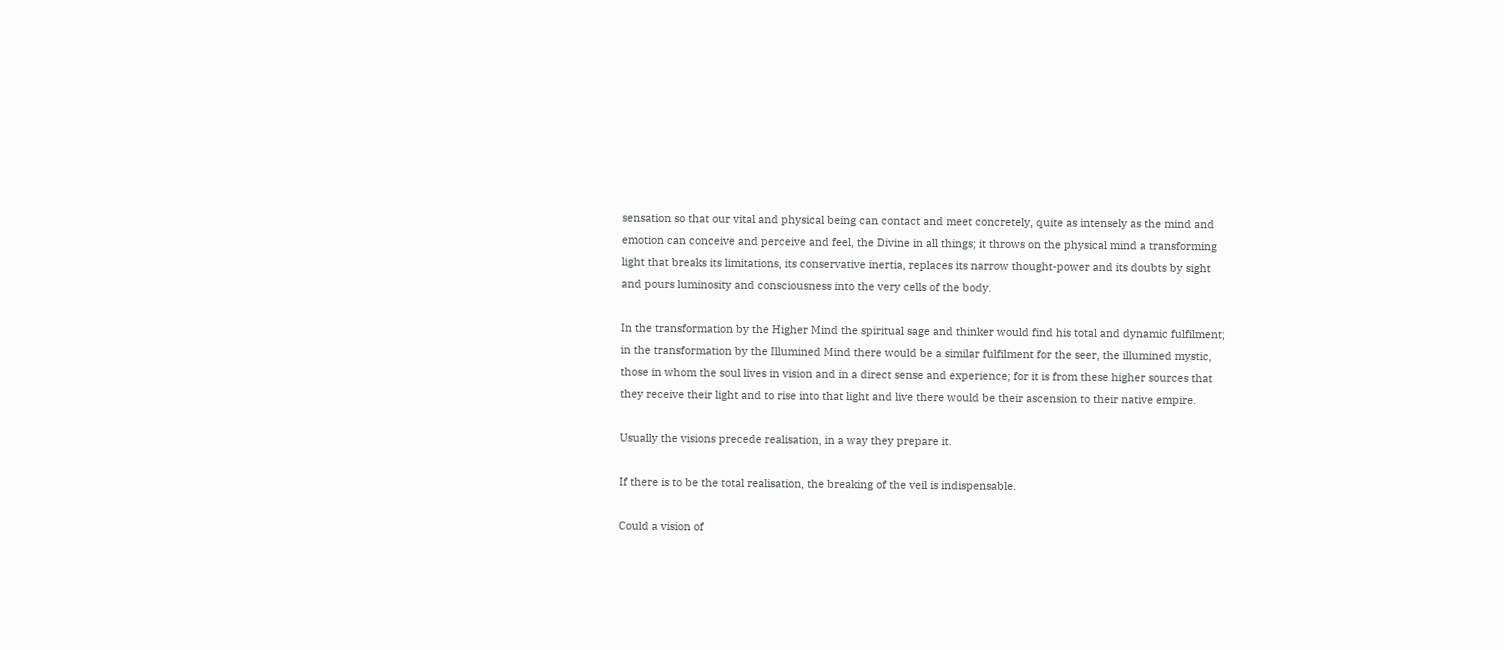sensation so that our vital and physical being can contact and meet concretely, quite as intensely as the mind and emotion can conceive and perceive and feel, the Divine in all things; it throws on the physical mind a transforming light that breaks its limitations, its conservative inertia, replaces its narrow thought-power and its doubts by sight and pours luminosity and consciousness into the very cells of the body.

In the transformation by the Higher Mind the spiritual sage and thinker would find his total and dynamic fulfilment; in the transformation by the Illumined Mind there would be a similar fulfilment for the seer, the illumined mystic, those in whom the soul lives in vision and in a direct sense and experience; for it is from these higher sources that they receive their light and to rise into that light and live there would be their ascension to their native empire.

Usually the visions precede realisation, in a way they prepare it.

If there is to be the total realisation, the breaking of the veil is indispensable.

Could a vision of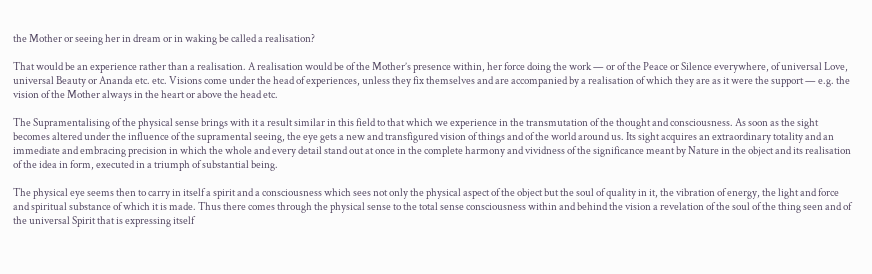the Mother or seeing her in dream or in waking be called a realisation?

That would be an experience rather than a realisation. A realisation would be of the Mother’s presence within, her force doing the work — or of the Peace or Silence everywhere, of universal Love, universal Beauty or Ananda etc. etc. Visions come under the head of experiences, unless they fix themselves and are accompanied by a realisation of which they are as it were the support — e.g. the vision of the Mother always in the heart or above the head etc.

The Supramentalising of the physical sense brings with it a result similar in this field to that which we experience in the transmutation of the thought and consciousness. As soon as the sight becomes altered under the influence of the supramental seeing, the eye gets a new and transfigured vision of things and of the world around us. Its sight acquires an extraordinary totality and an immediate and embracing precision in which the whole and every detail stand out at once in the complete harmony and vividness of the significance meant by Nature in the object and its realisation of the idea in form, executed in a triumph of substantial being.

The physical eye seems then to carry in itself a spirit and a consciousness which sees not only the physical aspect of the object but the soul of quality in it, the vibration of energy, the light and force and spiritual substance of which it is made. Thus there comes through the physical sense to the total sense consciousness within and behind the vision a revelation of the soul of the thing seen and of the universal Spirit that is expressing itself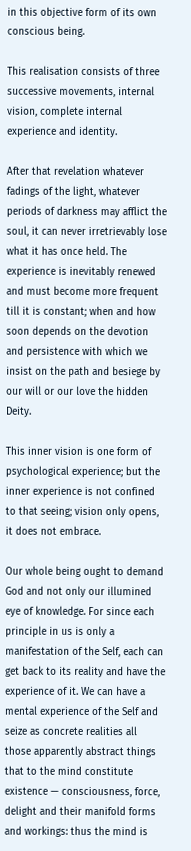in this objective form of its own conscious being.

This realisation consists of three successive movements, internal vision, complete internal experience and identity.

After that revelation whatever fadings of the light, whatever periods of darkness may afflict the soul, it can never irretrievably lose what it has once held. The experience is inevitably renewed and must become more frequent till it is constant; when and how soon depends on the devotion and persistence with which we insist on the path and besiege by our will or our love the hidden Deity.

This inner vision is one form of psychological experience; but the inner experience is not confined to that seeing; vision only opens, it does not embrace.

Our whole being ought to demand God and not only our illumined eye of knowledge. For since each principle in us is only a manifestation of the Self, each can get back to its reality and have the experience of it. We can have a mental experience of the Self and seize as concrete realities all those apparently abstract things that to the mind constitute existence — consciousness, force, delight and their manifold forms and workings: thus the mind is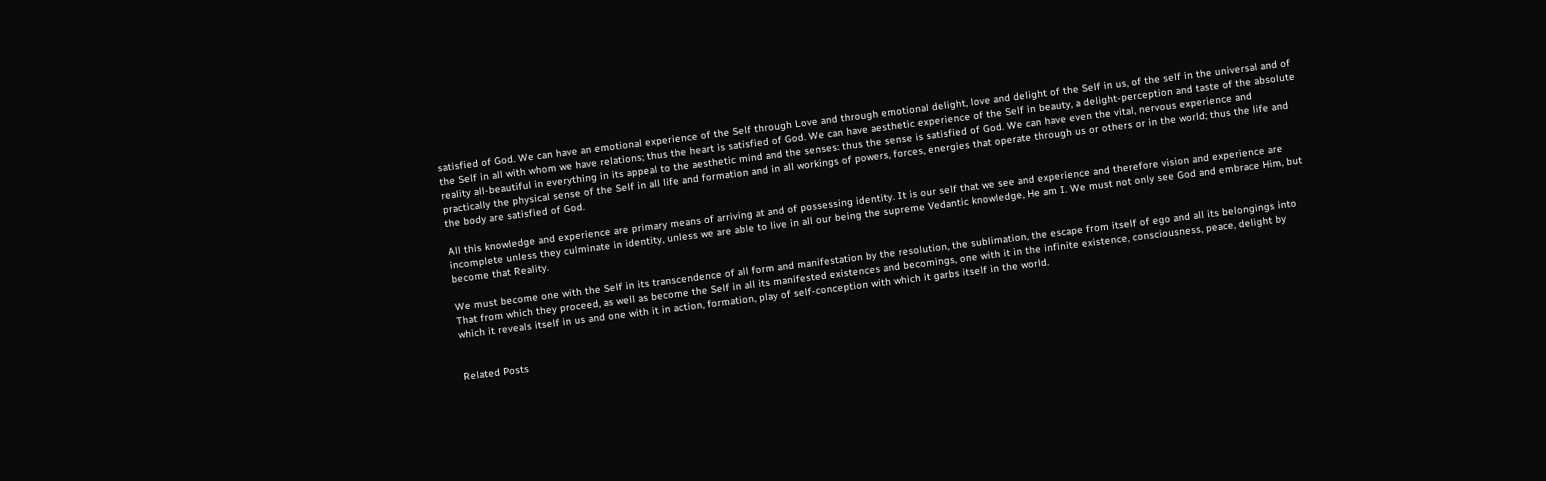satisfied of God. We can have an emotional experience of the Self through Love and through emotional delight, love and delight of the Self in us, of the self in the universal and of the Self in all with whom we have relations; thus the heart is satisfied of God. We can have aesthetic experience of the Self in beauty, a delight-perception and taste of the absolute reality all-beautiful in everything in its appeal to the aesthetic mind and the senses: thus the sense is satisfied of God. We can have even the vital, nervous experience and practically the physical sense of the Self in all life and formation and in all workings of powers, forces, energies that operate through us or others or in the world; thus the life and the body are satisfied of God.

All this knowledge and experience are primary means of arriving at and of possessing identity. It is our self that we see and experience and therefore vision and experience are incomplete unless they culminate in identity, unless we are able to live in all our being the supreme Vedantic knowledge, He am I. We must not only see God and embrace Him, but become that Reality.

We must become one with the Self in its transcendence of all form and manifestation by the resolution, the sublimation, the escape from itself of ego and all its belongings into That from which they proceed, as well as become the Self in all its manifested existences and becomings, one with it in the infinite existence, consciousness, peace, delight by which it reveals itself in us and one with it in action, formation, play of self-conception with which it garbs itself in the world.


Related Posts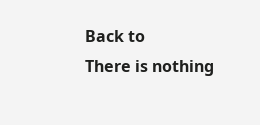Back to
There is nothing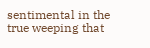sentimental in the true weeping that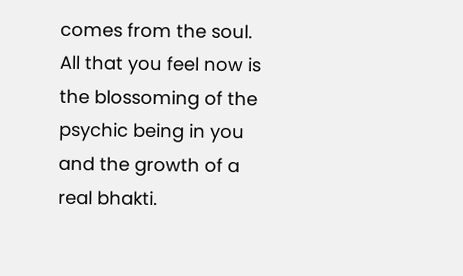comes from the soul. All that you feel now is the blossoming of the psychic being in you and the growth of a real bhakti.